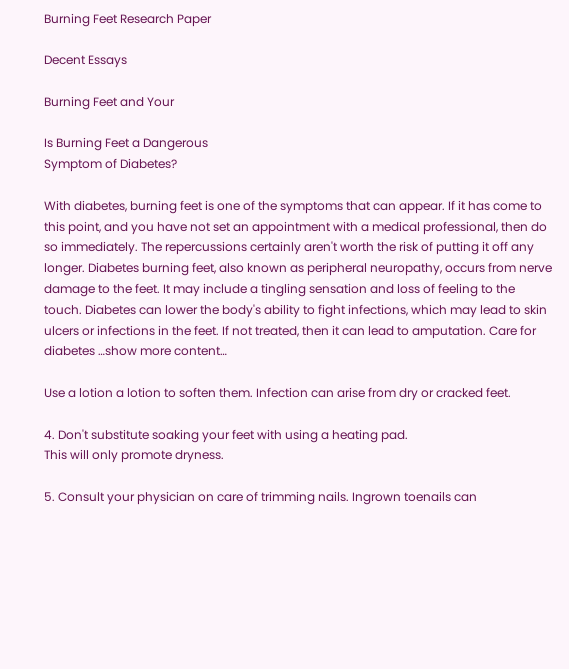Burning Feet Research Paper

Decent Essays

Burning Feet and Your

Is Burning Feet a Dangerous
Symptom of Diabetes?

With diabetes, burning feet is one of the symptoms that can appear. If it has come to this point, and you have not set an appointment with a medical professional, then do so immediately. The repercussions certainly aren't worth the risk of putting it off any longer. Diabetes burning feet, also known as peripheral neuropathy, occurs from nerve damage to the feet. It may include a tingling sensation and loss of feeling to the touch. Diabetes can lower the body's ability to fight infections, which may lead to skin ulcers or infections in the feet. If not treated, then it can lead to amputation. Care for diabetes …show more content…

Use a lotion a lotion to soften them. Infection can arise from dry or cracked feet.

4. Don't substitute soaking your feet with using a heating pad.
This will only promote dryness.

5. Consult your physician on care of trimming nails. Ingrown toenails can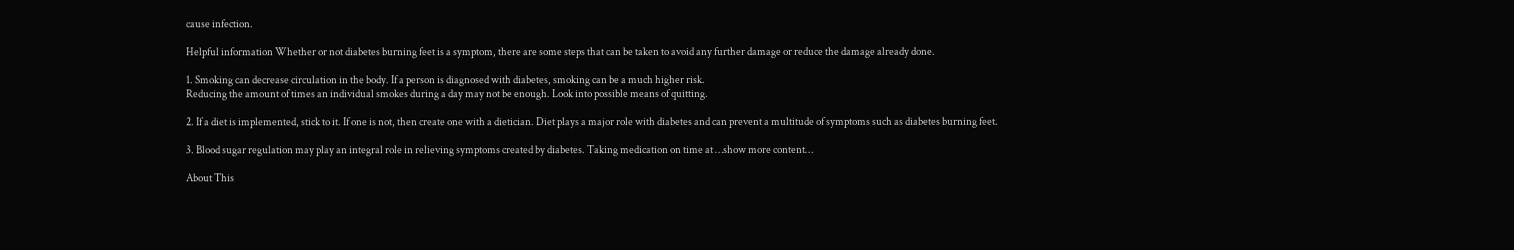cause infection.

Helpful information Whether or not diabetes burning feet is a symptom, there are some steps that can be taken to avoid any further damage or reduce the damage already done.

1. Smoking can decrease circulation in the body. If a person is diagnosed with diabetes, smoking can be a much higher risk.
Reducing the amount of times an individual smokes during a day may not be enough. Look into possible means of quitting.

2. If a diet is implemented, stick to it. If one is not, then create one with a dietician. Diet plays a major role with diabetes and can prevent a multitude of symptoms such as diabetes burning feet.

3. Blood sugar regulation may play an integral role in relieving symptoms created by diabetes. Taking medication on time at …show more content…

About This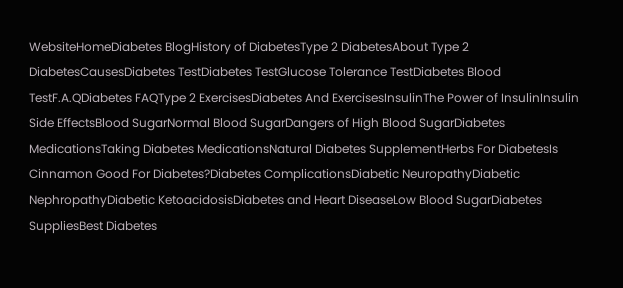WebsiteHomeDiabetes BlogHistory of DiabetesType 2 DiabetesAbout Type 2 DiabetesCausesDiabetes TestDiabetes TestGlucose Tolerance TestDiabetes Blood TestF.A.QDiabetes FAQType 2 ExercisesDiabetes And ExercisesInsulinThe Power of InsulinInsulin Side EffectsBlood SugarNormal Blood SugarDangers of High Blood SugarDiabetes MedicationsTaking Diabetes MedicationsNatural Diabetes SupplementHerbs For DiabetesIs Cinnamon Good For Diabetes?Diabetes ComplicationsDiabetic NeuropathyDiabetic NephropathyDiabetic KetoacidosisDiabetes and Heart DiseaseLow Blood SugarDiabetes SuppliesBest Diabetes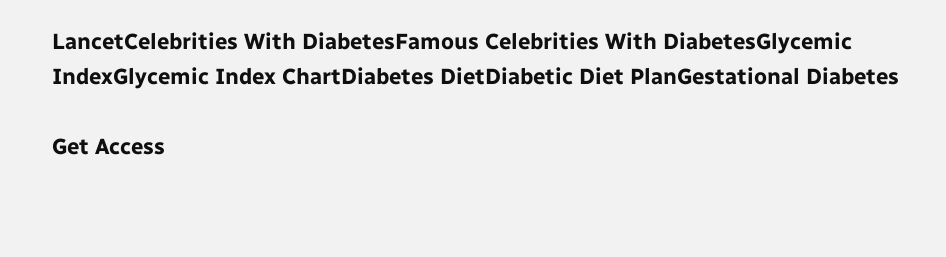LancetCelebrities With DiabetesFamous Celebrities With DiabetesGlycemic IndexGlycemic Index ChartDiabetes DietDiabetic Diet PlanGestational Diabetes

Get Access